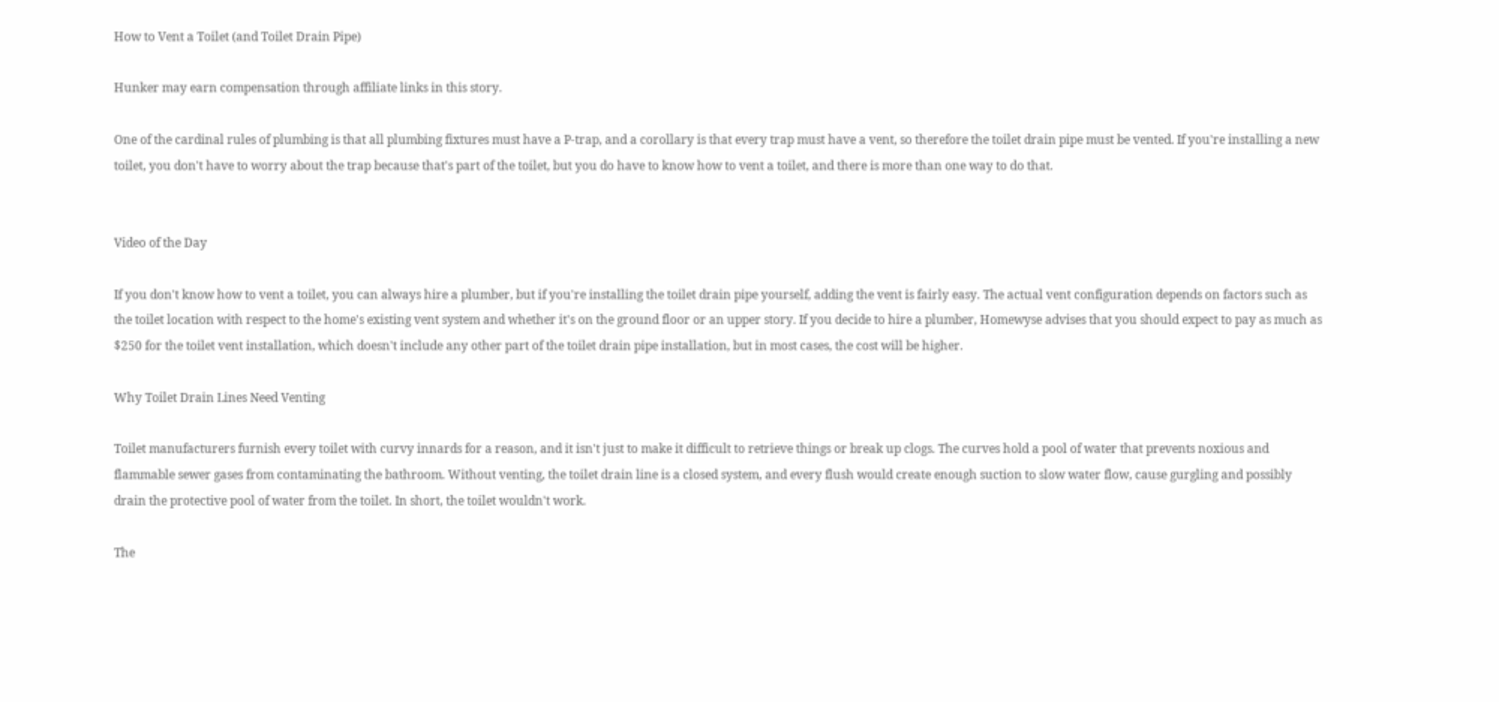How to Vent a Toilet (and Toilet Drain Pipe)

Hunker may earn compensation through affiliate links in this story.

One of the cardinal rules of plumbing is that all plumbing fixtures must have a P-trap, and a corollary is that every trap must have a vent, so therefore the toilet drain pipe must be vented. If you're installing a new toilet, you don't have to worry about the trap because that's part of the toilet, but you do have to know how to vent a toilet, and there is more than one way to do that.


Video of the Day

If you don't know how to vent a toilet, you can always hire a plumber, but if you're installing the toilet drain pipe yourself, adding the vent is fairly easy. The actual vent configuration depends on factors such as the toilet location with respect to the home's existing vent system and whether it's on the ground floor or an upper story. If you decide to hire a plumber, Homewyse advises that you should expect to pay as much as $250 for the toilet vent installation, which doesn't include any other part of the toilet drain pipe installation, but in most cases, the cost will be higher.

Why Toilet Drain Lines Need Venting

Toilet manufacturers furnish every toilet with curvy innards for a reason, and it isn't just to make it difficult to retrieve things or break up clogs. The curves hold a pool of water that prevents noxious and flammable sewer gases from contaminating the bathroom. Without venting, the toilet drain line is a closed system, and every flush would create enough suction to slow water flow, cause gurgling and possibly drain the protective pool of water from the toilet. In short, the toilet wouldn't work.

The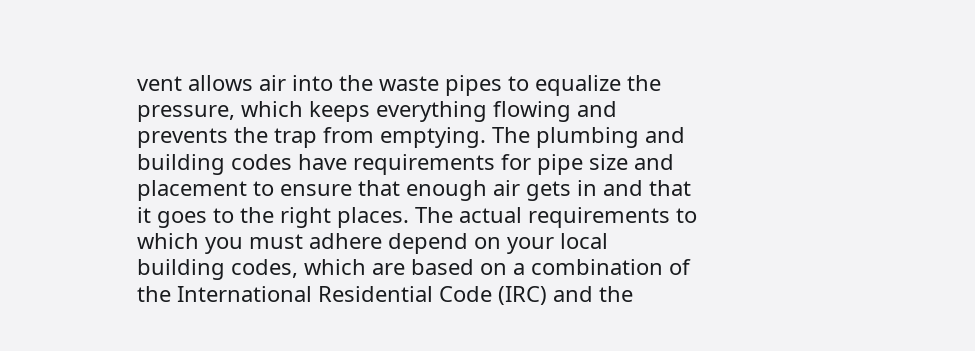vent allows air into the waste pipes to equalize the pressure, which keeps everything flowing and prevents the trap from emptying. The plumbing and building codes have requirements for pipe size and placement to ensure that enough air gets in and that it goes to the right places. The actual requirements to which you must adhere depend on your local building codes, which are based on a combination of the International Residential Code (IRC) and the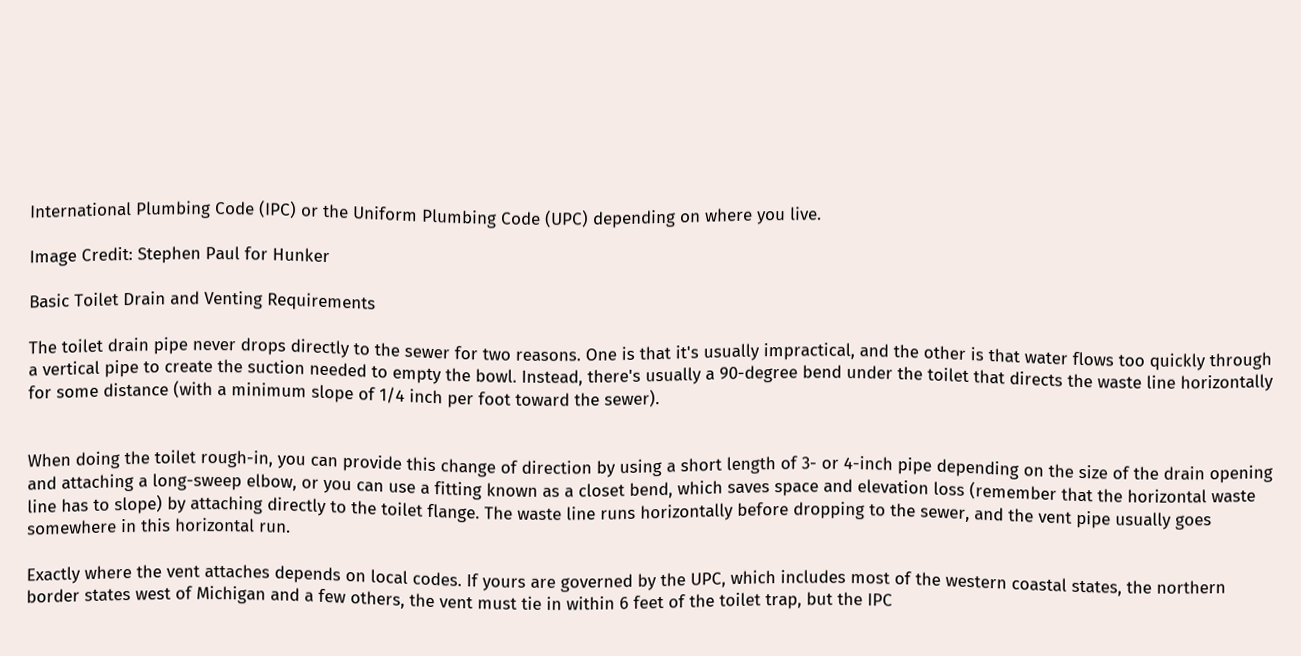International Plumbing Code (IPC) or the Uniform Plumbing Code (UPC) depending on where you live.

Image Credit: Stephen Paul for Hunker

Basic Toilet Drain and Venting Requirements

The toilet drain pipe never drops directly to the sewer for two reasons. One is that it's usually impractical, and the other is that water flows too quickly through a vertical pipe to create the suction needed to empty the bowl. Instead, there's usually a 90-degree bend under the toilet that directs the waste line horizontally for some distance (with a minimum slope of 1/4 inch per foot toward the sewer).


When doing the toilet rough-in, you can provide this change of direction by using a short length of 3- or 4-inch pipe depending on the size of the drain opening and attaching a long-sweep elbow, or you can use a fitting known as a closet bend, which saves space and elevation loss (remember that the horizontal waste line has to slope) by attaching directly to the toilet flange. The waste line runs horizontally before dropping to the sewer, and the vent pipe usually goes somewhere in this horizontal run.

Exactly where the vent attaches depends on local codes. If yours are governed by the UPC, which includes most of the western coastal states, the northern border states west of Michigan and a few others, the vent must tie in within 6 feet of the toilet trap, but the IPC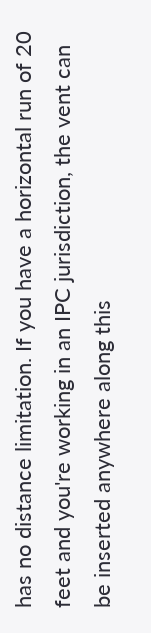has no distance limitation. If you have a horizontal run of 20 feet and you're working in an IPC jurisdiction, the vent can be inserted anywhere along this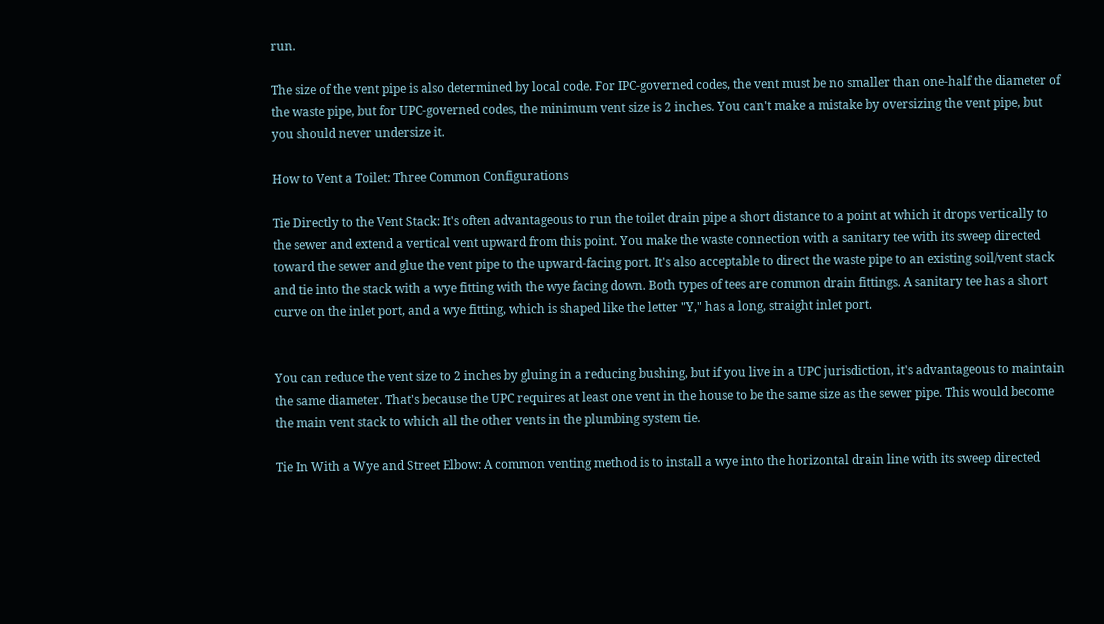run.

The size of the vent pipe is also determined by local code. For IPC-governed codes, the vent must be no smaller than one-half the diameter of the waste pipe, but for UPC-governed codes, the minimum vent size is 2 inches. You can't make a mistake by oversizing the vent pipe, but you should never undersize it.

How to Vent a Toilet: Three Common Configurations

Tie Directly to the Vent Stack: It's often advantageous to run the toilet drain pipe a short distance to a point at which it drops vertically to the sewer and extend a vertical vent upward from this point. You make the waste connection with a sanitary tee with its sweep directed toward the sewer and glue the vent pipe to the upward-facing port. It's also acceptable to direct the waste pipe to an existing soil/vent stack and tie into the stack with a wye fitting with the wye facing down. Both types of tees are common drain fittings. A sanitary tee has a short curve on the inlet port, and a wye fitting, which is shaped like the letter "Y," has a long, straight inlet port.


You can reduce the vent size to 2 inches by gluing in a reducing bushing, but if you live in a UPC jurisdiction, it's advantageous to maintain the same diameter. That's because the UPC requires at least one vent in the house to be the same size as the sewer pipe. This would become the main vent stack to which all the other vents in the plumbing system tie.

Tie In With a Wye and Street Elbow: A common venting method is to install a wye into the horizontal drain line with its sweep directed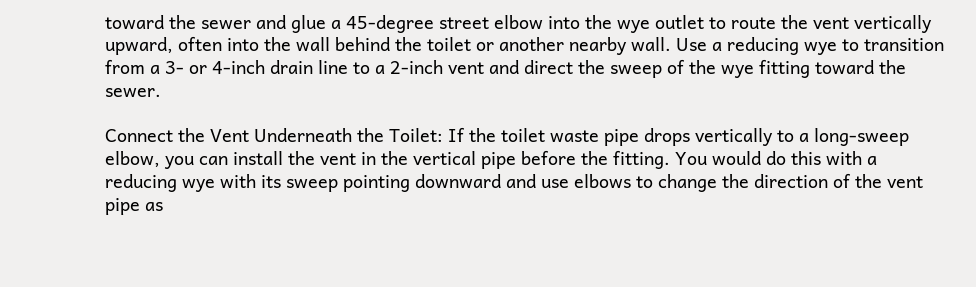toward the sewer and glue a 45-degree street elbow into the wye outlet to route the vent vertically upward, often into the wall behind the toilet or another nearby wall. Use a reducing wye to transition from a 3- or 4-inch drain line to a 2-inch vent and direct the sweep of the wye fitting toward the sewer.

Connect the Vent Underneath the Toilet: If the toilet waste pipe drops vertically to a long-sweep elbow, you can install the vent in the vertical pipe before the fitting. You would do this with a reducing wye with its sweep pointing downward and use elbows to change the direction of the vent pipe as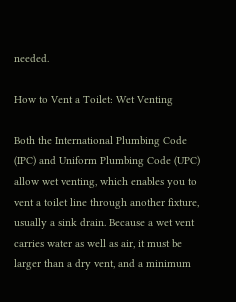needed.

How to Vent a Toilet: Wet Venting

Both the International Plumbing Code (IPC) and Uniform Plumbing Code (UPC) allow wet venting, which enables you to vent a toilet line through another fixture, usually a sink drain. Because a wet vent carries water as well as air, it must be larger than a dry vent, and a minimum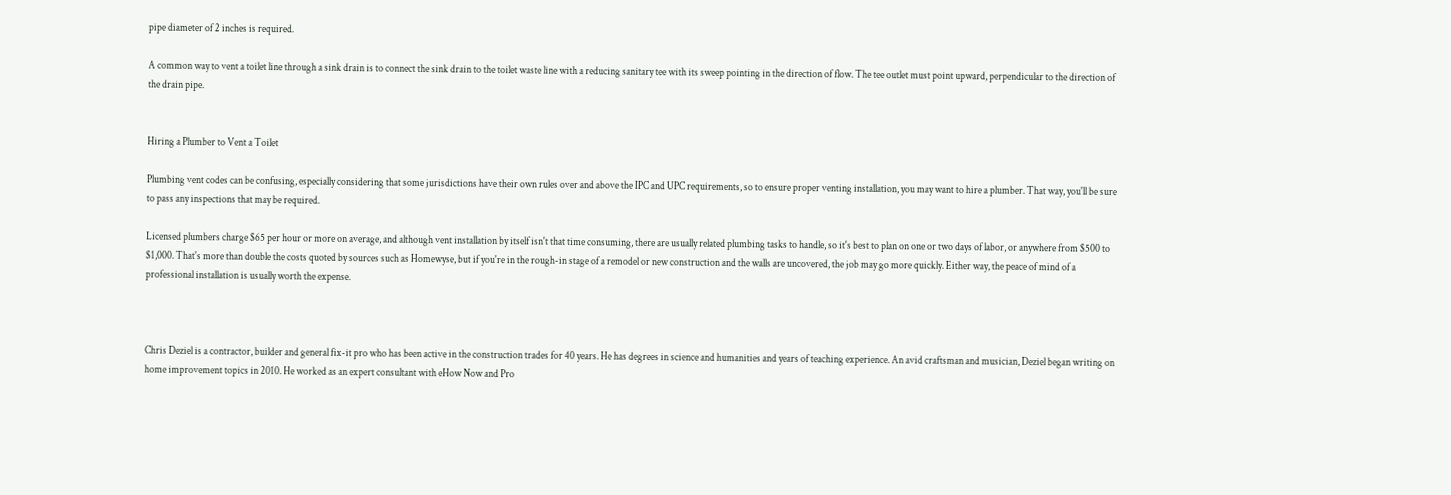pipe diameter of 2 inches is required.

A common way to vent a toilet line through a sink drain is to connect the sink drain to the toilet waste line with a reducing sanitary tee with its sweep pointing in the direction of flow. The tee outlet must point upward, perpendicular to the direction of the drain pipe.


Hiring a Plumber to Vent a Toilet

Plumbing vent codes can be confusing, especially considering that some jurisdictions have their own rules over and above the IPC and UPC requirements, so to ensure proper venting installation, you may want to hire a plumber. That way, you'll be sure to pass any inspections that may be required.

Licensed plumbers charge $65 per hour or more on average, and although vent installation by itself isn't that time consuming, there are usually related plumbing tasks to handle, so it's best to plan on one or two days of labor, or anywhere from $500 to $1,000. That's more than double the costs quoted by sources such as Homewyse, but if you're in the rough-in stage of a remodel or new construction and the walls are uncovered, the job may go more quickly. Either way, the peace of mind of a professional installation is usually worth the expense.



Chris Deziel is a contractor, builder and general fix-it pro who has been active in the construction trades for 40 years. He has degrees in science and humanities and years of teaching experience. An avid craftsman and musician, Deziel began writing on home improvement topics in 2010. He worked as an expert consultant with eHow Now and Pro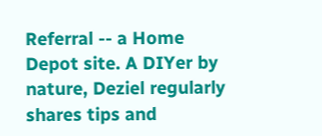Referral -- a Home Depot site. A DIYer by nature, Deziel regularly shares tips and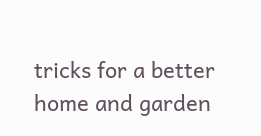tricks for a better home and garden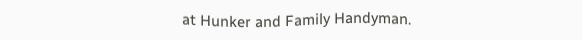at Hunker and Family Handyman.